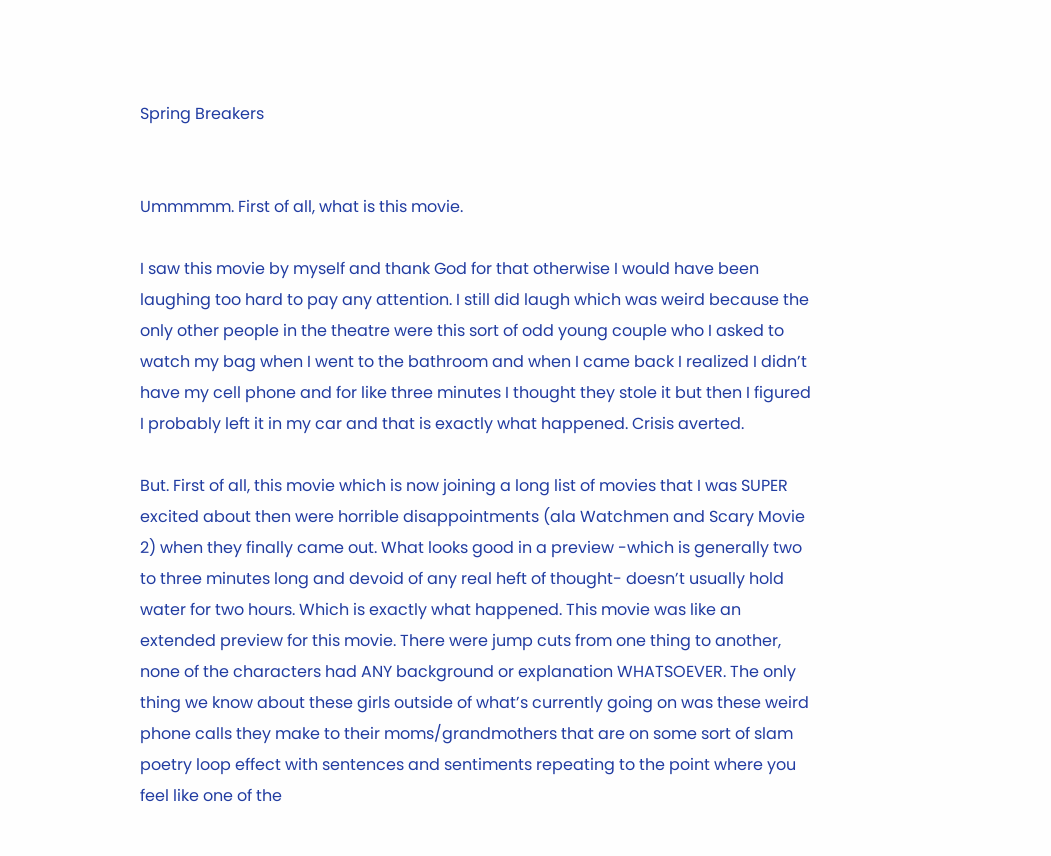Spring Breakers


Ummmmm. First of all, what is this movie.

I saw this movie by myself and thank God for that otherwise I would have been laughing too hard to pay any attention. I still did laugh which was weird because the only other people in the theatre were this sort of odd young couple who I asked to watch my bag when I went to the bathroom and when I came back I realized I didn’t have my cell phone and for like three minutes I thought they stole it but then I figured I probably left it in my car and that is exactly what happened. Crisis averted.

But. First of all, this movie which is now joining a long list of movies that I was SUPER excited about then were horrible disappointments (ala Watchmen and Scary Movie 2) when they finally came out. What looks good in a preview -which is generally two to three minutes long and devoid of any real heft of thought- doesn’t usually hold water for two hours. Which is exactly what happened. This movie was like an extended preview for this movie. There were jump cuts from one thing to another, none of the characters had ANY background or explanation WHATSOEVER. The only thing we know about these girls outside of what’s currently going on was these weird phone calls they make to their moms/grandmothers that are on some sort of slam poetry loop effect with sentences and sentiments repeating to the point where you feel like one of the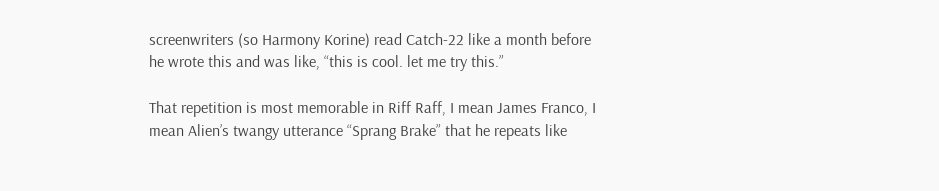screenwriters (so Harmony Korine) read Catch-22 like a month before he wrote this and was like, “this is cool. let me try this.”

That repetition is most memorable in Riff Raff, I mean James Franco, I mean Alien’s twangy utterance “Sprang Brake” that he repeats like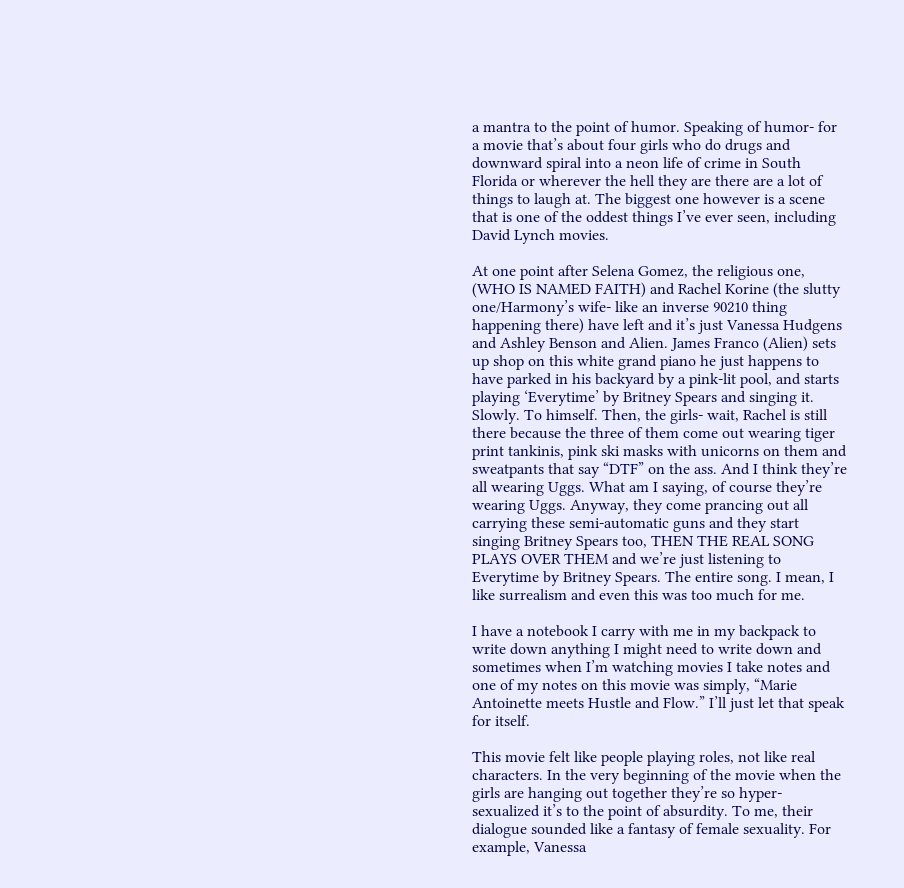a mantra to the point of humor. Speaking of humor- for a movie that’s about four girls who do drugs and downward spiral into a neon life of crime in South Florida or wherever the hell they are there are a lot of things to laugh at. The biggest one however is a scene that is one of the oddest things I’ve ever seen, including David Lynch movies.

At one point after Selena Gomez, the religious one, (WHO IS NAMED FAITH) and Rachel Korine (the slutty one/Harmony’s wife- like an inverse 90210 thing happening there) have left and it’s just Vanessa Hudgens and Ashley Benson and Alien. James Franco (Alien) sets up shop on this white grand piano he just happens to have parked in his backyard by a pink-lit pool, and starts playing ‘Everytime’ by Britney Spears and singing it. Slowly. To himself. Then, the girls- wait, Rachel is still there because the three of them come out wearing tiger print tankinis, pink ski masks with unicorns on them and sweatpants that say “DTF” on the ass. And I think they’re all wearing Uggs. What am I saying, of course they’re wearing Uggs. Anyway, they come prancing out all carrying these semi-automatic guns and they start singing Britney Spears too, THEN THE REAL SONG PLAYS OVER THEM and we’re just listening to Everytime by Britney Spears. The entire song. I mean, I like surrealism and even this was too much for me.

I have a notebook I carry with me in my backpack to write down anything I might need to write down and sometimes when I’m watching movies I take notes and one of my notes on this movie was simply, “Marie Antoinette meets Hustle and Flow.” I’ll just let that speak for itself.

This movie felt like people playing roles, not like real characters. In the very beginning of the movie when the girls are hanging out together they’re so hyper-sexualized it’s to the point of absurdity. To me, their dialogue sounded like a fantasy of female sexuality. For example, Vanessa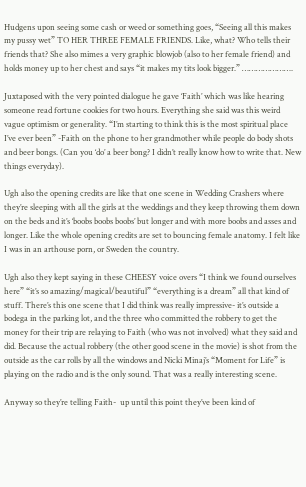Hudgens upon seeing some cash or weed or something goes, “Seeing all this makes my pussy wet” TO HER THREE FEMALE FRIENDS. Like, what? Who tells their friends that? She also mimes a very graphic blowjob (also to her female friend) and holds money up to her chest and says “it makes my tits look bigger.” ………………….

Juxtaposed with the very pointed dialogue he gave ‘Faith’ which was like hearing someone read fortune cookies for two hours. Everything she said was this weird vague optimism or generality. “I’m starting to think this is the most spiritual place I’ve ever been” -Faith on the phone to her grandmother while people do body shots and beer bongs. (Can you ‘do’ a beer bong? I didn’t really know how to write that. New things everyday).

Ugh also the opening credits are like that one scene in Wedding Crashers where they’re sleeping with all the girls at the weddings and they keep throwing them down on the beds and it’s ‘boobs boobs boobs’ but longer and with more boobs and asses and longer. Like the whole opening credits are set to bouncing female anatomy. I felt like I was in an arthouse porn, or Sweden the country.

Ugh also they kept saying in these CHEESY voice overs “I think we found ourselves here” “it’s so amazing/magical/beautiful” “everything is a dream” all that kind of stuff. There’s this one scene that I did think was really impressive- it’s outside a bodega in the parking lot, and the three who committed the robbery to get the money for their trip are relaying to Faith (who was not involved) what they said and did. Because the actual robbery (the other good scene in the movie) is shot from the outside as the car rolls by all the windows and Nicki Minaj’s “Moment for Life” is playing on the radio and is the only sound. That was a really interesting scene.

Anyway so they’re telling Faith-  up until this point they’ve been kind of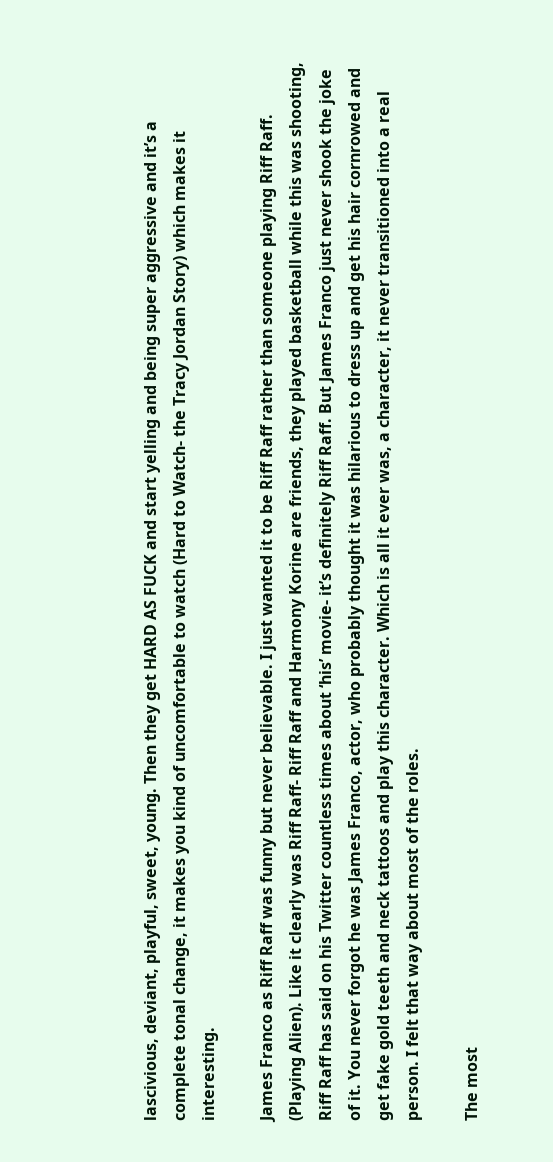lascivious, deviant, playful, sweet, young. Then they get HARD AS FUCK and start yelling and being super aggressive and it’s a complete tonal change, it makes you kind of uncomfortable to watch (Hard to Watch- the Tracy Jordan Story) which makes it interesting.

James Franco as Riff Raff was funny but never believable. I just wanted it to be Riff Raff rather than someone playing Riff Raff. (Playing Alien). Like it clearly was Riff Raff- Riff Raff and Harmony Korine are friends, they played basketball while this was shooting, Riff Raff has said on his Twitter countless times about ‘his’ movie- it’s definitely Riff Raff. But James Franco just never shook the joke of it. You never forgot he was James Franco, actor, who probably thought it was hilarious to dress up and get his hair cornrowed and get fake gold teeth and neck tattoos and play this character. Which is all it ever was, a character, it never transitioned into a real person. I felt that way about most of the roles.

The most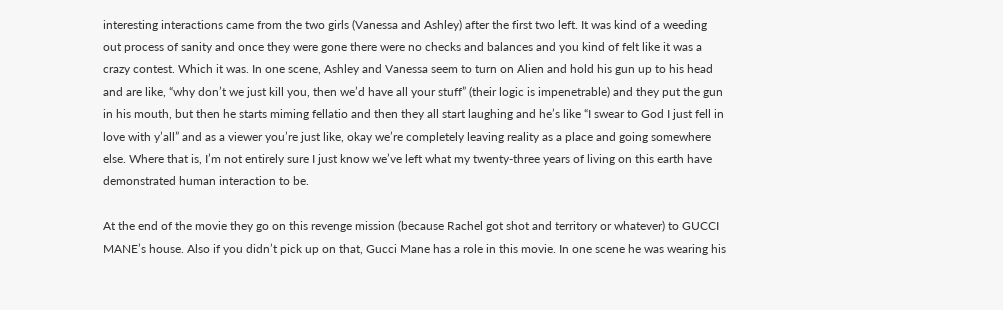interesting interactions came from the two girls (Vanessa and Ashley) after the first two left. It was kind of a weeding out process of sanity and once they were gone there were no checks and balances and you kind of felt like it was a crazy contest. Which it was. In one scene, Ashley and Vanessa seem to turn on Alien and hold his gun up to his head and are like, “why don’t we just kill you, then we’d have all your stuff” (their logic is impenetrable) and they put the gun in his mouth, but then he starts miming fellatio and then they all start laughing and he’s like “I swear to God I just fell in love with y’all” and as a viewer you’re just like, okay we’re completely leaving reality as a place and going somewhere else. Where that is, I’m not entirely sure I just know we’ve left what my twenty-three years of living on this earth have demonstrated human interaction to be.

At the end of the movie they go on this revenge mission (because Rachel got shot and territory or whatever) to GUCCI MANE’s house. Also if you didn’t pick up on that, Gucci Mane has a role in this movie. In one scene he was wearing his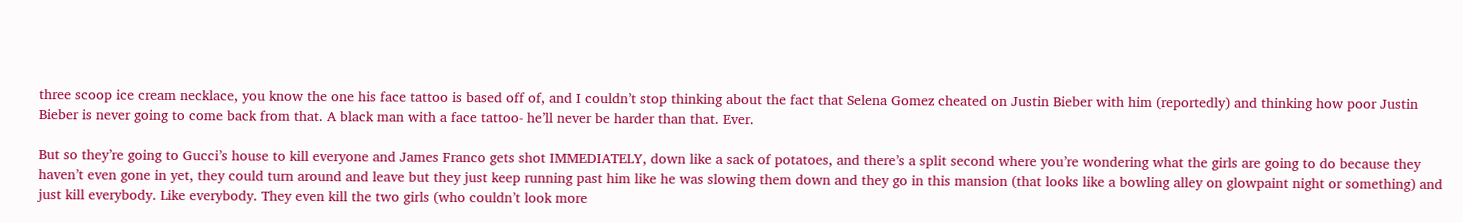three scoop ice cream necklace, you know the one his face tattoo is based off of, and I couldn’t stop thinking about the fact that Selena Gomez cheated on Justin Bieber with him (reportedly) and thinking how poor Justin Bieber is never going to come back from that. A black man with a face tattoo- he’ll never be harder than that. Ever.

But so they’re going to Gucci’s house to kill everyone and James Franco gets shot IMMEDIATELY, down like a sack of potatoes, and there’s a split second where you’re wondering what the girls are going to do because they haven’t even gone in yet, they could turn around and leave but they just keep running past him like he was slowing them down and they go in this mansion (that looks like a bowling alley on glowpaint night or something) and just kill everybody. Like everybody. They even kill the two girls (who couldn’t look more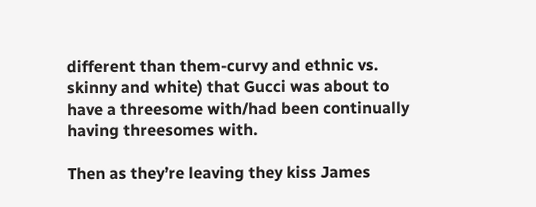different than them-curvy and ethnic vs. skinny and white) that Gucci was about to have a threesome with/had been continually having threesomes with.

Then as they’re leaving they kiss James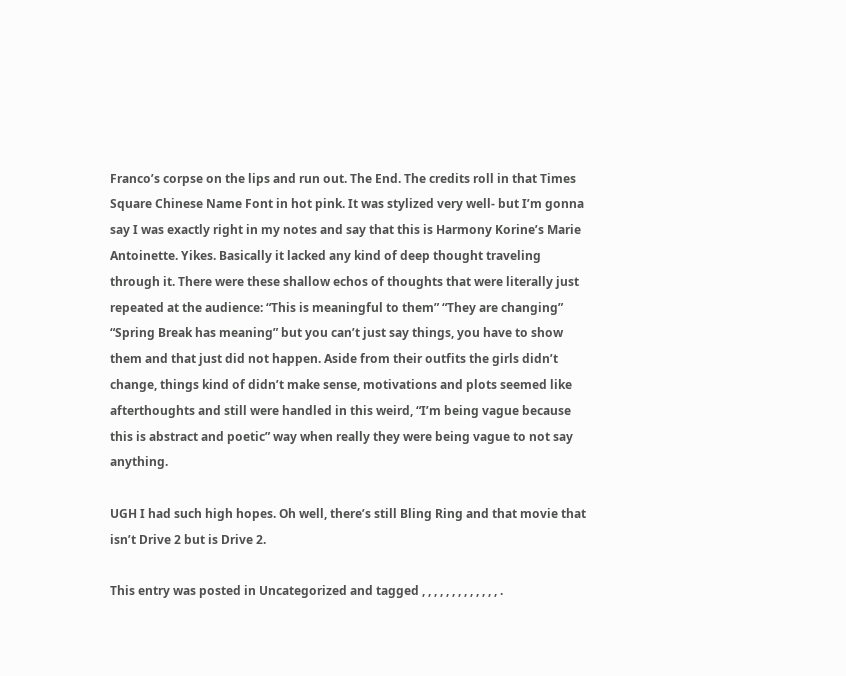Franco’s corpse on the lips and run out. The End. The credits roll in that Times Square Chinese Name Font in hot pink. It was stylized very well- but I’m gonna say I was exactly right in my notes and say that this is Harmony Korine’s Marie Antoinette. Yikes. Basically it lacked any kind of deep thought traveling through it. There were these shallow echos of thoughts that were literally just repeated at the audience: “This is meaningful to them” “They are changing” “Spring Break has meaning” but you can’t just say things, you have to show them and that just did not happen. Aside from their outfits the girls didn’t change, things kind of didn’t make sense, motivations and plots seemed like afterthoughts and still were handled in this weird, “I’m being vague because this is abstract and poetic” way when really they were being vague to not say anything.

UGH I had such high hopes. Oh well, there’s still Bling Ring and that movie that isn’t Drive 2 but is Drive 2.

This entry was posted in Uncategorized and tagged , , , , , , , , , , , , , .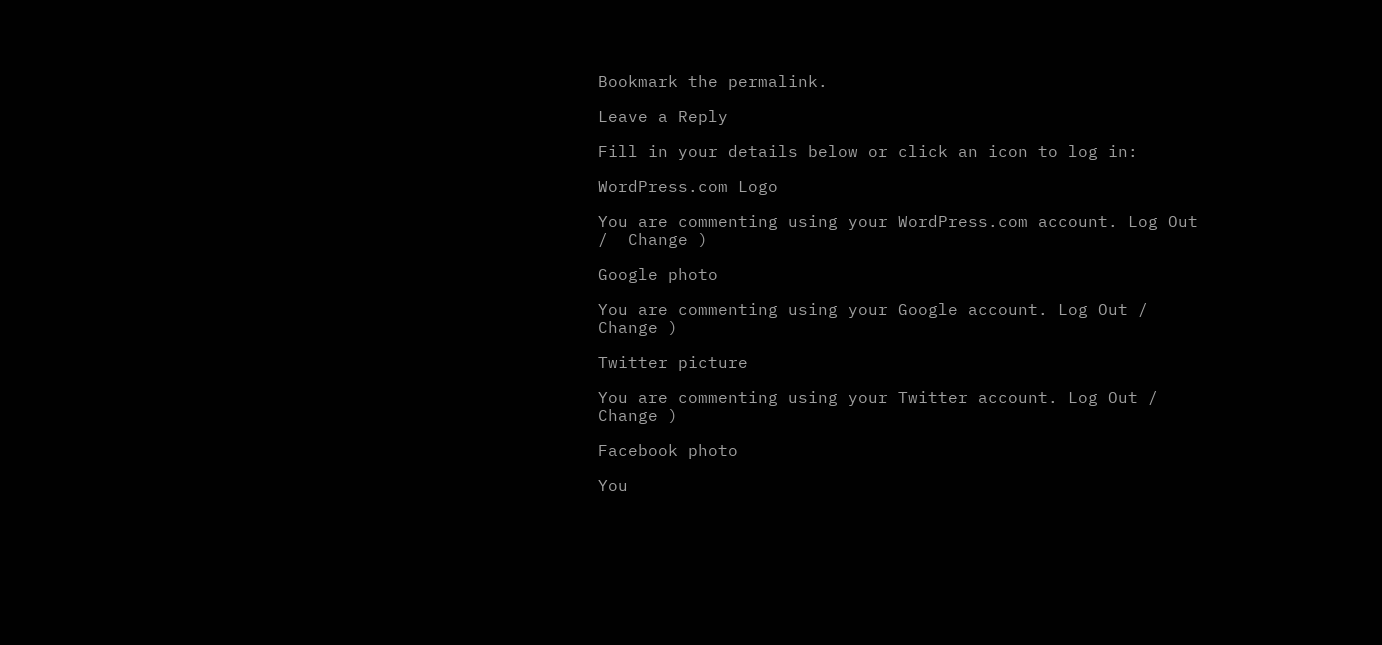Bookmark the permalink.

Leave a Reply

Fill in your details below or click an icon to log in:

WordPress.com Logo

You are commenting using your WordPress.com account. Log Out /  Change )

Google photo

You are commenting using your Google account. Log Out /  Change )

Twitter picture

You are commenting using your Twitter account. Log Out /  Change )

Facebook photo

You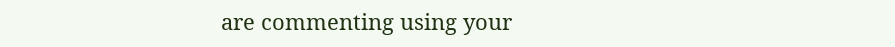are commenting using your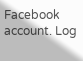Facebook account. Log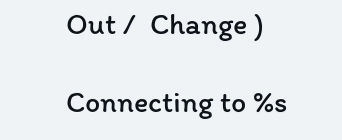Out /  Change )

Connecting to %s